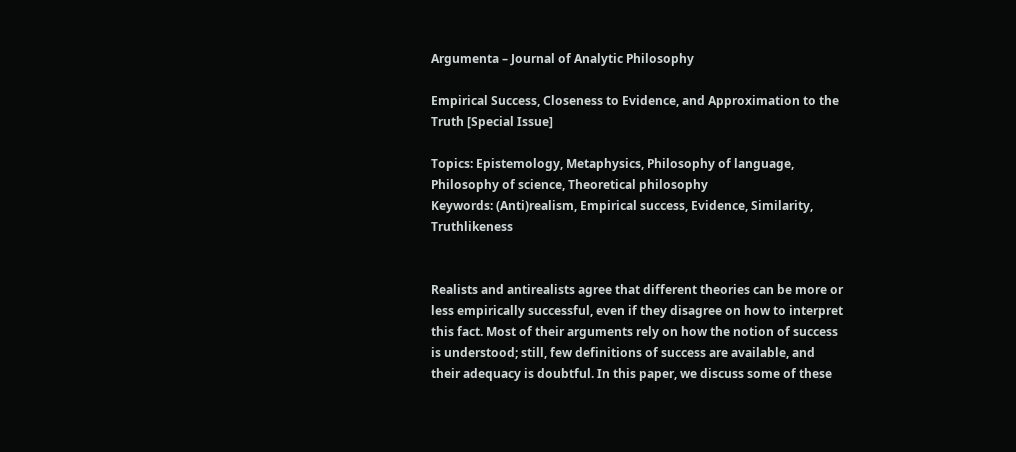Argumenta – Journal of Analytic Philosophy

Empirical Success, Closeness to Evidence, and Approximation to the Truth [Special Issue]

Topics: Epistemology, Metaphysics, Philosophy of language, Philosophy of science, Theoretical philosophy
Keywords: (Anti)realism, Empirical success, Evidence, Similarity, Truthlikeness


Realists and antirealists agree that different theories can be more or less empirically successful, even if they disagree on how to interpret this fact. Most of their arguments rely on how the notion of success is understood; still, few definitions of success are available, and their adequacy is doubtful. In this paper, we discuss some of these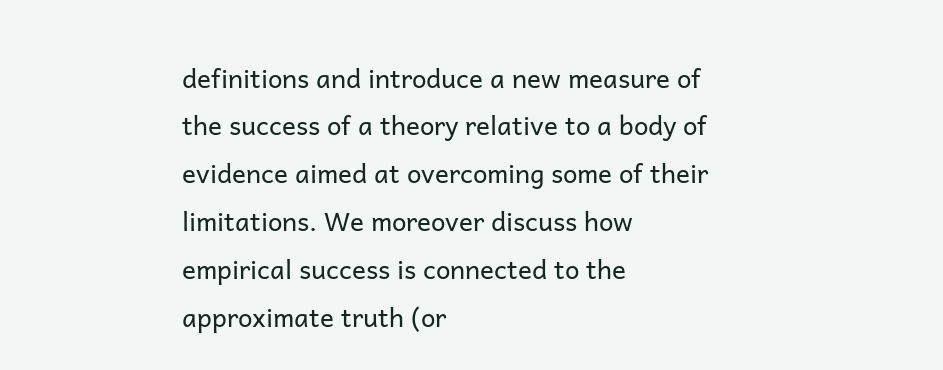definitions and introduce a new measure of the success of a theory relative to a body of evidence aimed at overcoming some of their limitations. We moreover discuss how empirical success is connected to the approximate truth (or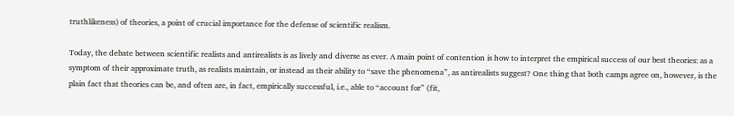truthlikeness) of theories, a point of crucial importance for the defense of scientific realism.

Today, the debate between scientific realists and antirealists is as lively and diverse as ever. A main point of contention is how to interpret the empirical success of our best theories: as a symptom of their approximate truth, as realists maintain, or instead as their ability to “save the phenomena”, as antirealists suggest? One thing that both camps agree on, however, is the plain fact that theories can be, and often are, in fact, empirically successful, i.e., able to “account for” (fit,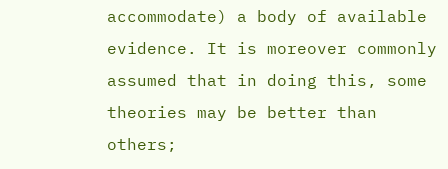accommodate) a body of available evidence. It is moreover commonly assumed that in doing this, some theories may be better than others;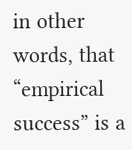in other words, that “empirical success” is a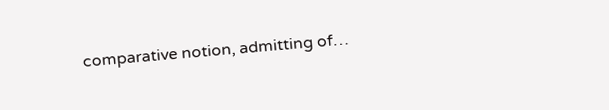comparative notion, admitting of…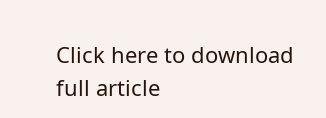Click here to download full article